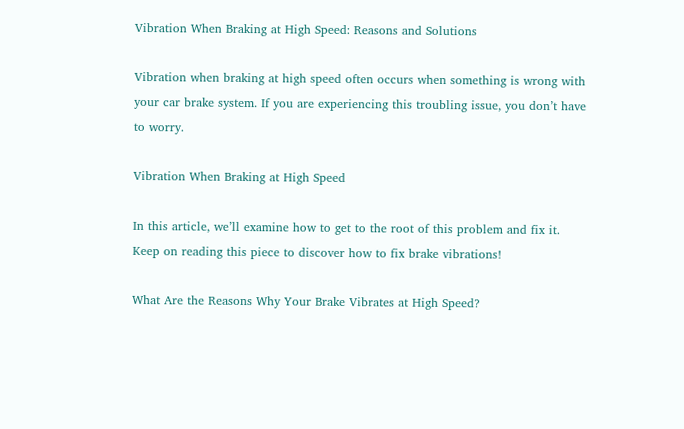Vibration When Braking at High Speed: Reasons and Solutions

Vibration when braking at high speed often occurs when something is wrong with your car brake system. If you are experiencing this troubling issue, you don’t have to worry.

Vibration When Braking at High Speed

In this article, we’ll examine how to get to the root of this problem and fix it. Keep on reading this piece to discover how to fix brake vibrations!

What Are the Reasons Why Your Brake Vibrates at High Speed?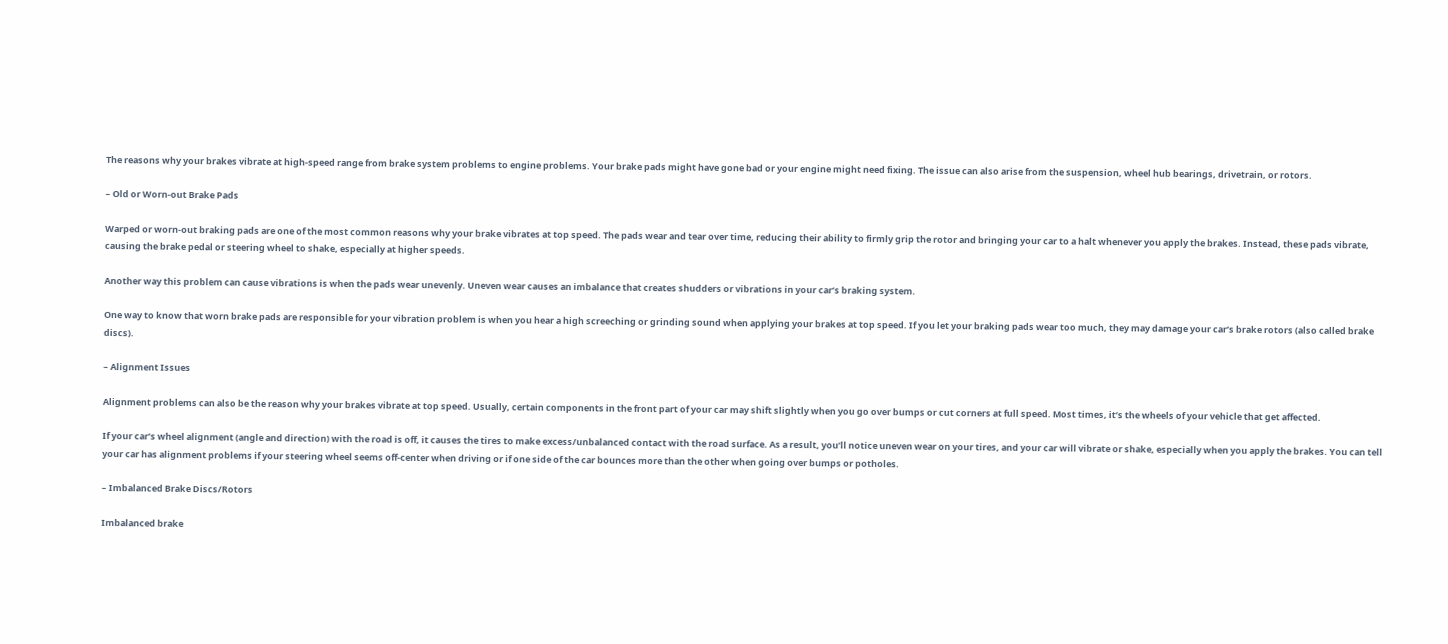The reasons why your brakes vibrate at high-speed range from brake system problems to engine problems. Your brake pads might have gone bad or your engine might need fixing. The issue can also arise from the suspension, wheel hub bearings, drivetrain, or rotors.

– Old or Worn-out Brake Pads

Warped or worn-out braking pads are one of the most common reasons why your brake vibrates at top speed. The pads wear and tear over time, reducing their ability to firmly grip the rotor and bringing your car to a halt whenever you apply the brakes. Instead, these pads vibrate, causing the brake pedal or steering wheel to shake, especially at higher speeds.

Another way this problem can cause vibrations is when the pads wear unevenly. Uneven wear causes an imbalance that creates shudders or vibrations in your car’s braking system.

One way to know that worn brake pads are responsible for your vibration problem is when you hear a high screeching or grinding sound when applying your brakes at top speed. If you let your braking pads wear too much, they may damage your car’s brake rotors (also called brake discs).

– Alignment Issues

Alignment problems can also be the reason why your brakes vibrate at top speed. Usually, certain components in the front part of your car may shift slightly when you go over bumps or cut corners at full speed. Most times, it’s the wheels of your vehicle that get affected.

If your car’s wheel alignment (angle and direction) with the road is off, it causes the tires to make excess/unbalanced contact with the road surface. As a result, you’ll notice uneven wear on your tires, and your car will vibrate or shake, especially when you apply the brakes. You can tell your car has alignment problems if your steering wheel seems off-center when driving or if one side of the car bounces more than the other when going over bumps or potholes.

– Imbalanced Brake Discs/Rotors

Imbalanced brake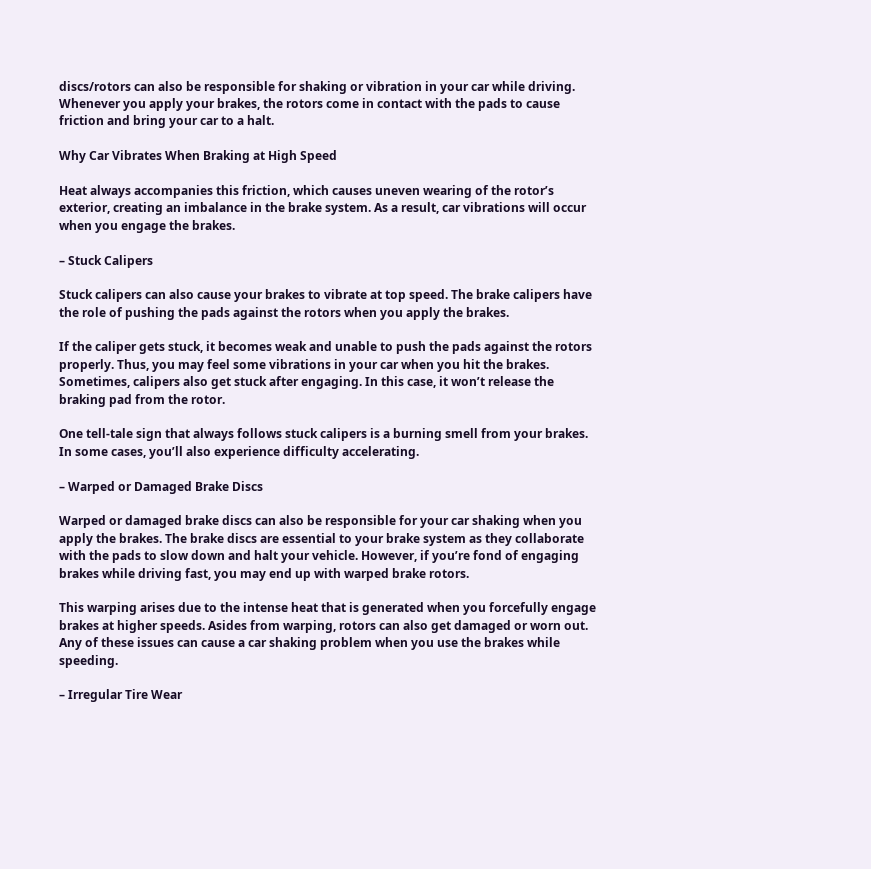discs/rotors can also be responsible for shaking or vibration in your car while driving. Whenever you apply your brakes, the rotors come in contact with the pads to cause friction and bring your car to a halt.

Why Car Vibrates When Braking at High Speed

Heat always accompanies this friction, which causes uneven wearing of the rotor’s exterior, creating an imbalance in the brake system. As a result, car vibrations will occur when you engage the brakes.

– Stuck Calipers

Stuck calipers can also cause your brakes to vibrate at top speed. The brake calipers have the role of pushing the pads against the rotors when you apply the brakes.

If the caliper gets stuck, it becomes weak and unable to push the pads against the rotors properly. Thus, you may feel some vibrations in your car when you hit the brakes. Sometimes, calipers also get stuck after engaging. In this case, it won’t release the braking pad from the rotor.

One tell-tale sign that always follows stuck calipers is a burning smell from your brakes. In some cases, you’ll also experience difficulty accelerating.

– Warped or Damaged Brake Discs

Warped or damaged brake discs can also be responsible for your car shaking when you apply the brakes. The brake discs are essential to your brake system as they collaborate with the pads to slow down and halt your vehicle. However, if you’re fond of engaging brakes while driving fast, you may end up with warped brake rotors.

This warping arises due to the intense heat that is generated when you forcefully engage brakes at higher speeds. Asides from warping, rotors can also get damaged or worn out. Any of these issues can cause a car shaking problem when you use the brakes while speeding.

– Irregular Tire Wear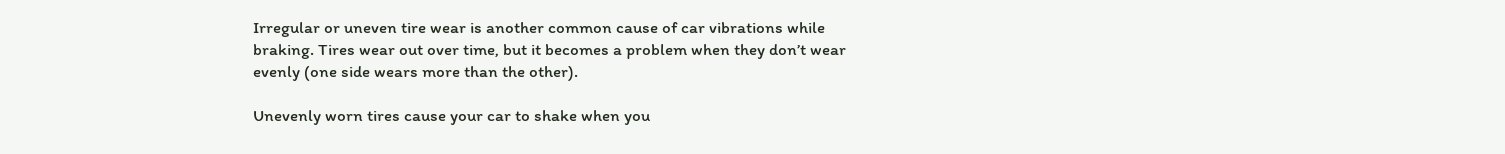Irregular or uneven tire wear is another common cause of car vibrations while braking. Tires wear out over time, but it becomes a problem when they don’t wear evenly (one side wears more than the other).

Unevenly worn tires cause your car to shake when you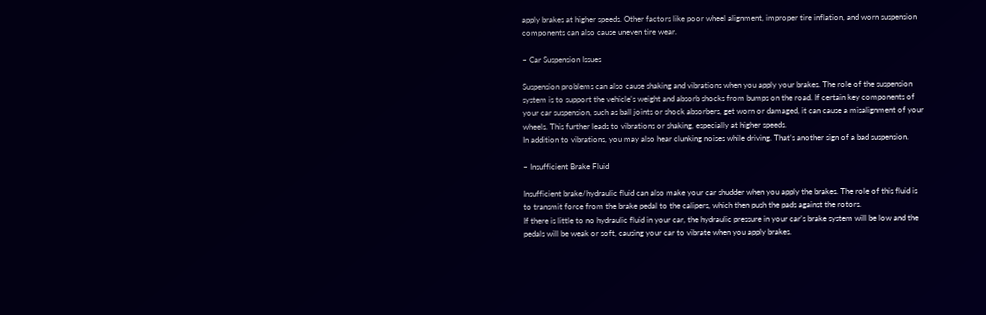apply brakes at higher speeds. Other factors like poor wheel alignment, improper tire inflation, and worn suspension components can also cause uneven tire wear.

– Car Suspension Issues

Suspension problems can also cause shaking and vibrations when you apply your brakes. The role of the suspension system is to support the vehicle’s weight and absorb shocks from bumps on the road. If certain key components of your car suspension, such as ball joints or shock absorbers, get worn or damaged, it can cause a misalignment of your wheels. This further leads to vibrations or shaking, especially at higher speeds.
In addition to vibrations, you may also hear clunking noises while driving. That’s another sign of a bad suspension.

– Insufficient Brake Fluid

Insufficient brake/hydraulic fluid can also make your car shudder when you apply the brakes. The role of this fluid is to transmit force from the brake pedal to the calipers, which then push the pads against the rotors.
If there is little to no hydraulic fluid in your car, the hydraulic pressure in your car’s brake system will be low and the pedals will be weak or soft, causing your car to vibrate when you apply brakes.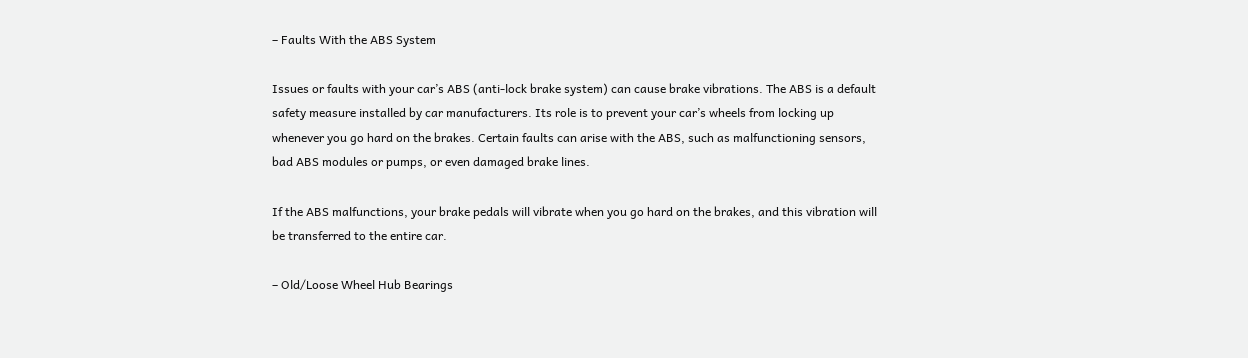– Faults With the ABS System

Issues or faults with your car’s ABS (anti-lock brake system) can cause brake vibrations. The ABS is a default safety measure installed by car manufacturers. Its role is to prevent your car’s wheels from locking up whenever you go hard on the brakes. Certain faults can arise with the ABS, such as malfunctioning sensors, bad ABS modules or pumps, or even damaged brake lines.

If the ABS malfunctions, your brake pedals will vibrate when you go hard on the brakes, and this vibration will be transferred to the entire car.

– Old/Loose Wheel Hub Bearings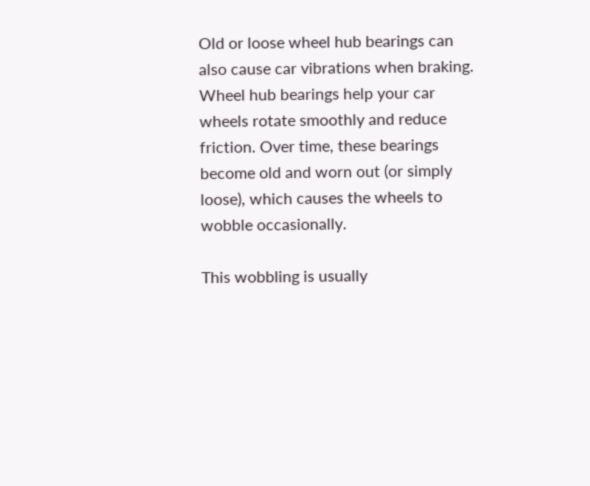Old or loose wheel hub bearings can also cause car vibrations when braking. Wheel hub bearings help your car wheels rotate smoothly and reduce friction. Over time, these bearings become old and worn out (or simply loose), which causes the wheels to wobble occasionally.

This wobbling is usually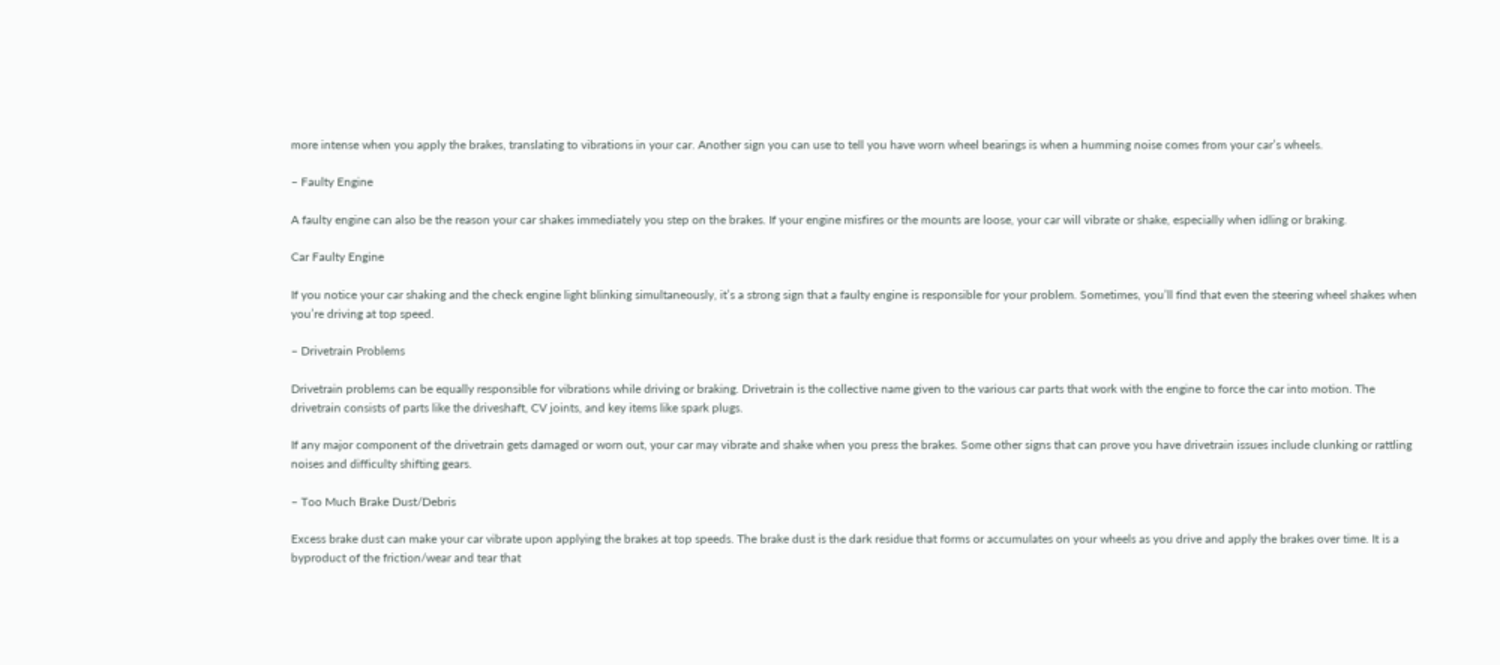more intense when you apply the brakes, translating to vibrations in your car. Another sign you can use to tell you have worn wheel bearings is when a humming noise comes from your car’s wheels.

– Faulty Engine

A faulty engine can also be the reason your car shakes immediately you step on the brakes. If your engine misfires or the mounts are loose, your car will vibrate or shake, especially when idling or braking.

Car Faulty Engine

If you notice your car shaking and the check engine light blinking simultaneously, it’s a strong sign that a faulty engine is responsible for your problem. Sometimes, you’ll find that even the steering wheel shakes when you’re driving at top speed.

– Drivetrain Problems

Drivetrain problems can be equally responsible for vibrations while driving or braking. Drivetrain is the collective name given to the various car parts that work with the engine to force the car into motion. The drivetrain consists of parts like the driveshaft, CV joints, and key items like spark plugs.

If any major component of the drivetrain gets damaged or worn out, your car may vibrate and shake when you press the brakes. Some other signs that can prove you have drivetrain issues include clunking or rattling noises and difficulty shifting gears.

– Too Much Brake Dust/Debris

Excess brake dust can make your car vibrate upon applying the brakes at top speeds. The brake dust is the dark residue that forms or accumulates on your wheels as you drive and apply the brakes over time. It is a byproduct of the friction/wear and tear that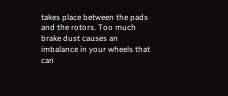takes place between the pads and the rotors. Too much brake dust causes an imbalance in your wheels that can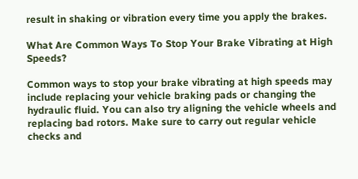result in shaking or vibration every time you apply the brakes.

What Are Common Ways To Stop Your Brake Vibrating at High Speeds?

Common ways to stop your brake vibrating at high speeds may include replacing your vehicle braking pads or changing the hydraulic fluid. You can also try aligning the vehicle wheels and replacing bad rotors. Make sure to carry out regular vehicle checks and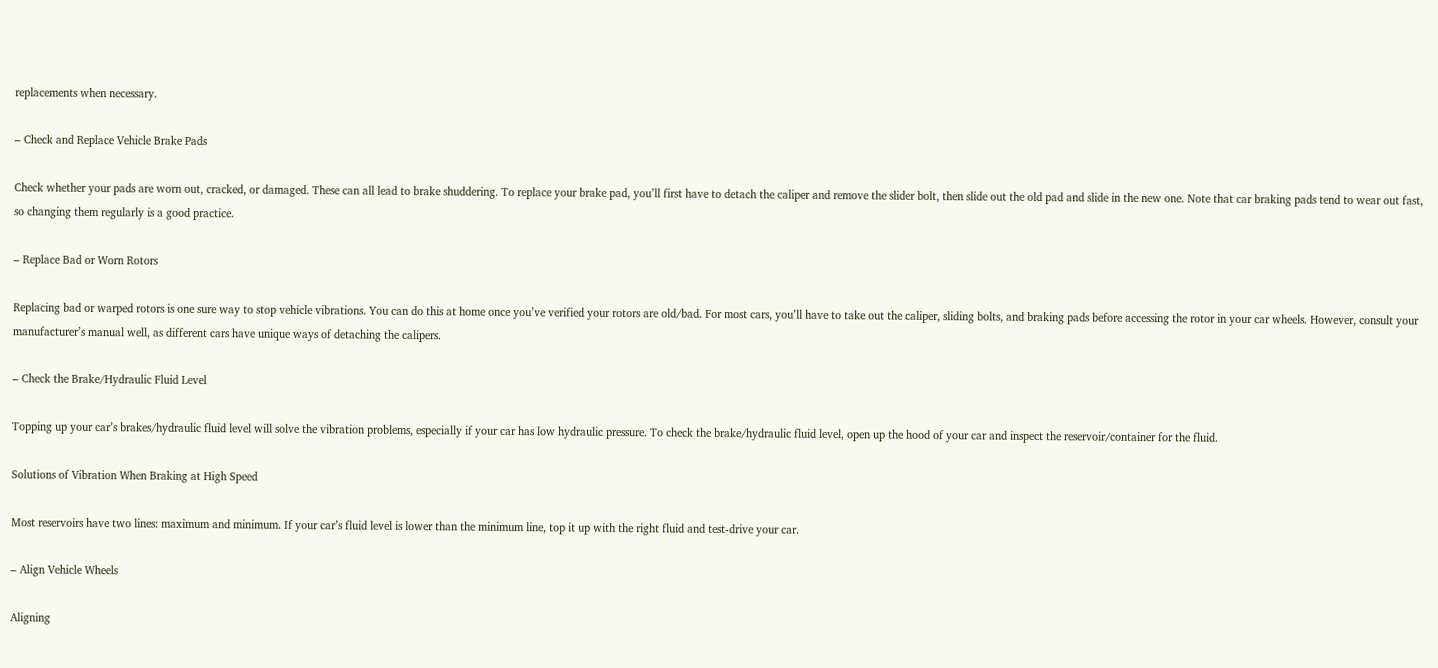replacements when necessary.

– Check and Replace Vehicle Brake Pads

Check whether your pads are worn out, cracked, or damaged. These can all lead to brake shuddering. To replace your brake pad, you’ll first have to detach the caliper and remove the slider bolt, then slide out the old pad and slide in the new one. Note that car braking pads tend to wear out fast, so changing them regularly is a good practice.

– Replace Bad or Worn Rotors

Replacing bad or warped rotors is one sure way to stop vehicle vibrations. You can do this at home once you’ve verified your rotors are old/bad. For most cars, you’ll have to take out the caliper, sliding bolts, and braking pads before accessing the rotor in your car wheels. However, consult your manufacturer’s manual well, as different cars have unique ways of detaching the calipers.

– Check the Brake/Hydraulic Fluid Level

Topping up your car’s brakes/hydraulic fluid level will solve the vibration problems, especially if your car has low hydraulic pressure. To check the brake/hydraulic fluid level, open up the hood of your car and inspect the reservoir/container for the fluid.

Solutions of Vibration When Braking at High Speed

Most reservoirs have two lines: maximum and minimum. If your car’s fluid level is lower than the minimum line, top it up with the right fluid and test-drive your car.

– Align Vehicle Wheels

Aligning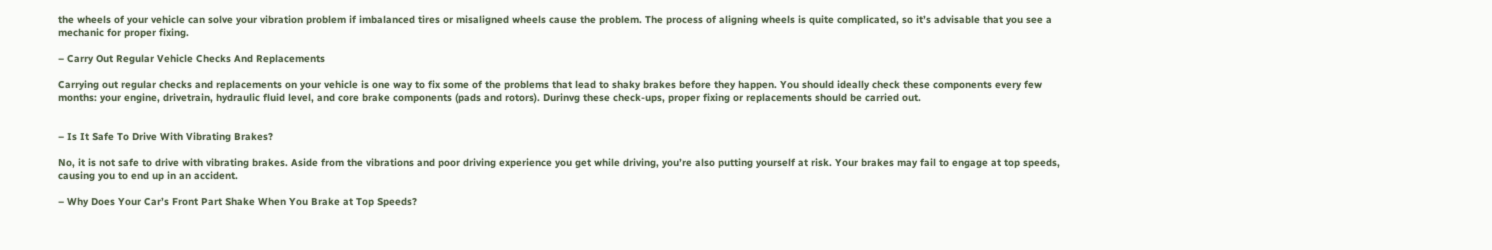the wheels of your vehicle can solve your vibration problem if imbalanced tires or misaligned wheels cause the problem. The process of aligning wheels is quite complicated, so it’s advisable that you see a mechanic for proper fixing.

– Carry Out Regular Vehicle Checks And Replacements

Carrying out regular checks and replacements on your vehicle is one way to fix some of the problems that lead to shaky brakes before they happen. You should ideally check these components every few months: your engine, drivetrain, hydraulic fluid level, and core brake components (pads and rotors). Durinvg these check-ups, proper fixing or replacements should be carried out.


– Is It Safe To Drive With Vibrating Brakes?

No, it is not safe to drive with vibrating brakes. Aside from the vibrations and poor driving experience you get while driving, you’re also putting yourself at risk. Your brakes may fail to engage at top speeds, causing you to end up in an accident.

– Why Does Your Car’s Front Part Shake When You Brake at Top Speeds?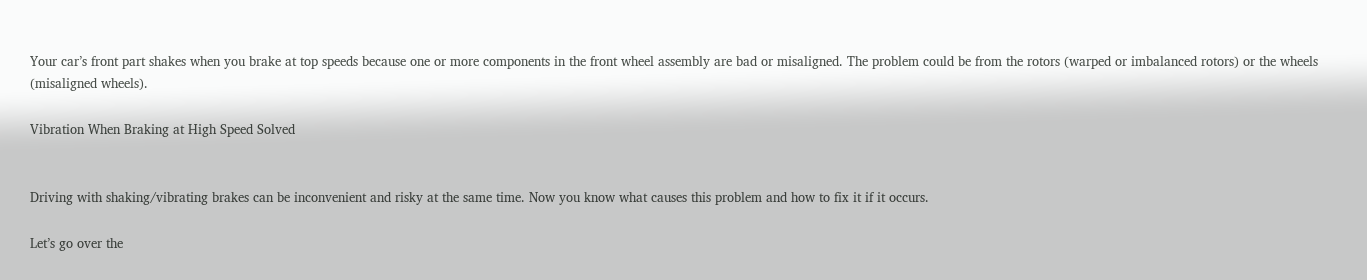Your car’s front part shakes when you brake at top speeds because one or more components in the front wheel assembly are bad or misaligned. The problem could be from the rotors (warped or imbalanced rotors) or the wheels (misaligned wheels).

Vibration When Braking at High Speed Solved


Driving with shaking/vibrating brakes can be inconvenient and risky at the same time. Now you know what causes this problem and how to fix it if it occurs.

Let’s go over the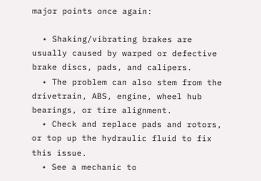major points once again:

  • Shaking/vibrating brakes are usually caused by warped or defective brake discs, pads, and calipers.
  • The problem can also stem from the drivetrain, ABS, engine, wheel hub bearings, or tire alignment.
  • Check and replace pads and rotors, or top up the hydraulic fluid to fix this issue.
  • See a mechanic to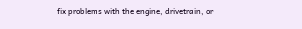fix problems with the engine, drivetrain, or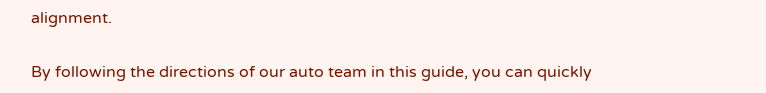alignment.

By following the directions of our auto team in this guide, you can quickly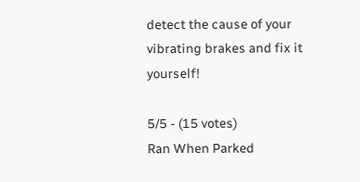detect the cause of your vibrating brakes and fix it yourself!

5/5 - (15 votes)
Ran When Parked